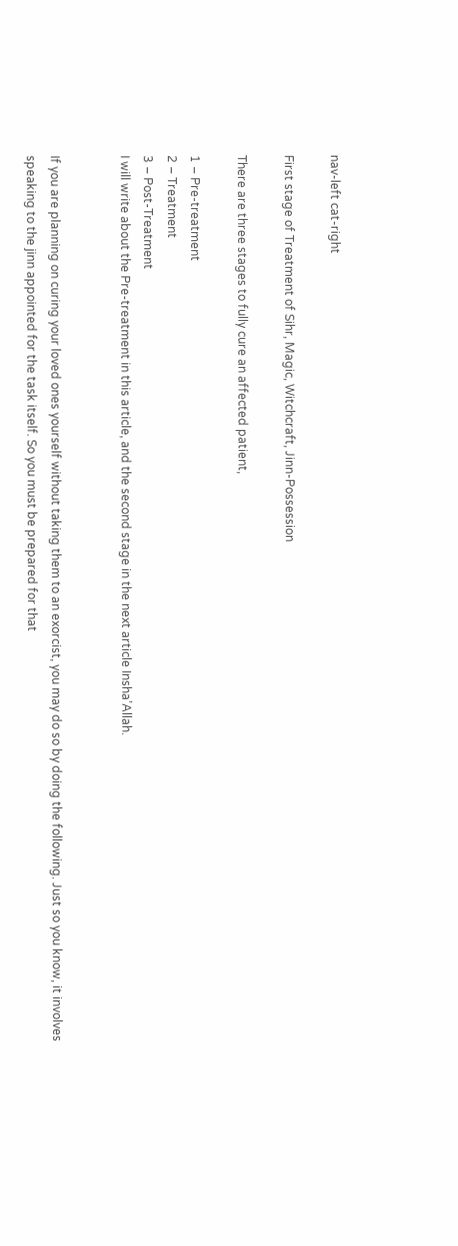nav-left cat-right

First stage of Treatment of Sihr, Magic, Witchcraft, Jinn-Possession

There are three stages to fully cure an affected patient,

1 – Pre-treatment
2 – Treatment
3 – Post-Treatment
I will write about the Pre-treatment in this article, and the second stage in the next article Insha’Allah.


If you are planning on curing your loved ones yourself without taking them to an exorcist, you may do so by doing the following. Just so you know, it involves speaking to the jinn appointed for the task itself. So you must be prepared for that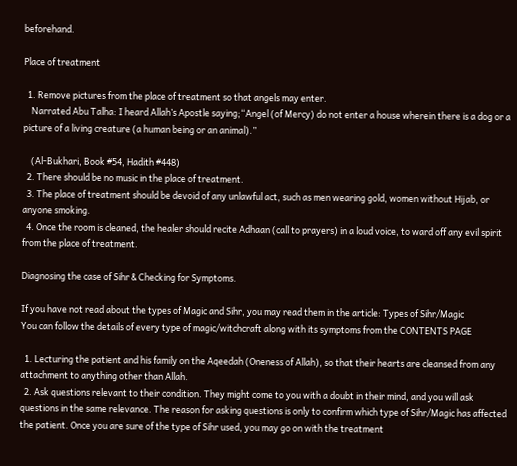beforehand.

Place of treatment

  1. Remove pictures from the place of treatment so that angels may enter.
    Narrated Abu Talha: I heard Allah’s Apostle saying;“Angel (of Mercy) do not enter a house wherein there is a dog or a picture of a living creature (a human being or an animal).”

    (Al-Bukhari, Book #54, Hadith #448)
  2. There should be no music in the place of treatment.
  3. The place of treatment should be devoid of any unlawful act, such as men wearing gold, women without Hijab, or anyone smoking.
  4. Once the room is cleaned, the healer should recite Adhaan (call to prayers) in a loud voice, to ward off any evil spirit from the place of treatment.

Diagnosing the case of Sihr & Checking for Symptoms.

If you have not read about the types of Magic and Sihr, you may read them in the article: Types of Sihr/Magic
You can follow the details of every type of magic/witchcraft along with its symptoms from the CONTENTS PAGE

  1. Lecturing the patient and his family on the Aqeedah (Oneness of Allah), so that their hearts are cleansed from any attachment to anything other than Allah.
  2. Ask questions relevant to their condition. They might come to you with a doubt in their mind, and you will ask questions in the same relevance. The reason for asking questions is only to confirm which type of Sihr/Magic has affected the patient. Once you are sure of the type of Sihr used, you may go on with the treatment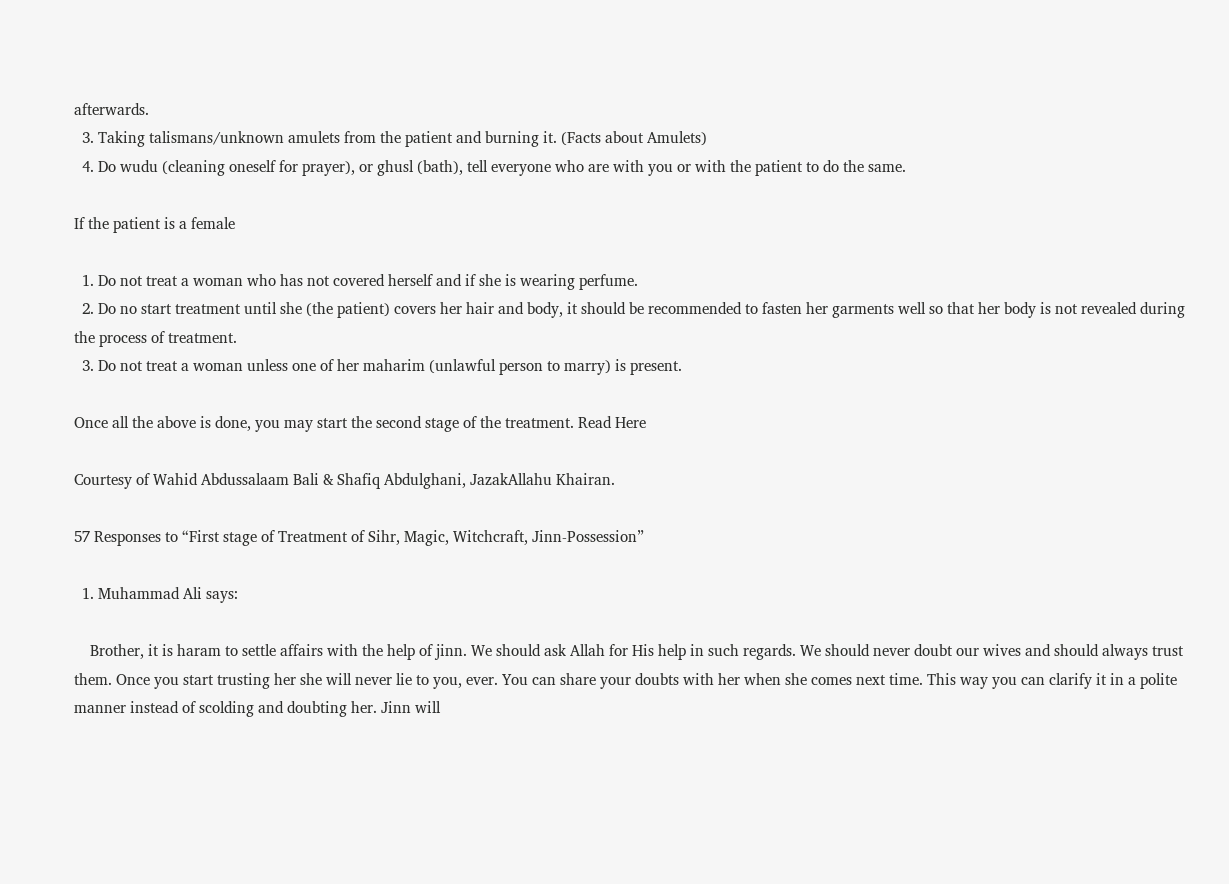afterwards.
  3. Taking talismans/unknown amulets from the patient and burning it. (Facts about Amulets)
  4. Do wudu (cleaning oneself for prayer), or ghusl (bath), tell everyone who are with you or with the patient to do the same.

If the patient is a female

  1. Do not treat a woman who has not covered herself and if she is wearing perfume.
  2. Do no start treatment until she (the patient) covers her hair and body, it should be recommended to fasten her garments well so that her body is not revealed during the process of treatment.
  3. Do not treat a woman unless one of her maharim (unlawful person to marry) is present.

Once all the above is done, you may start the second stage of the treatment. Read Here

Courtesy of Wahid Abdussalaam Bali & Shafiq Abdulghani, JazakAllahu Khairan.

57 Responses to “First stage of Treatment of Sihr, Magic, Witchcraft, Jinn-Possession”

  1. Muhammad Ali says:

    Brother, it is haram to settle affairs with the help of jinn. We should ask Allah for His help in such regards. We should never doubt our wives and should always trust them. Once you start trusting her she will never lie to you, ever. You can share your doubts with her when she comes next time. This way you can clarify it in a polite manner instead of scolding and doubting her. Jinn will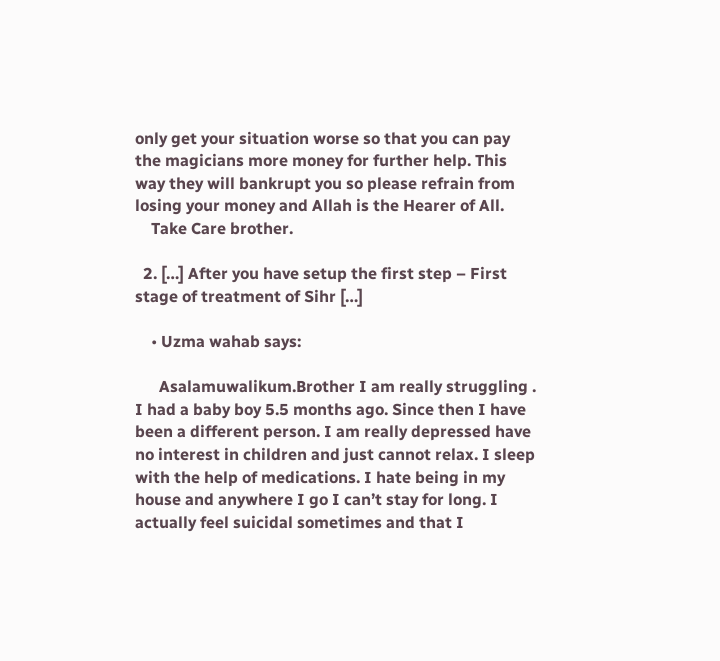only get your situation worse so that you can pay the magicians more money for further help. This way they will bankrupt you so please refrain from losing your money and Allah is the Hearer of All.
    Take Care brother.

  2. […] After you have setup the first step – First stage of treatment of Sihr […]

    • Uzma wahab says:

      Asalamuwalikum.Brother I am really struggling . I had a baby boy 5.5 months ago. Since then I have been a different person. I am really depressed have no interest in children and just cannot relax. I sleep with the help of medications. I hate being in my house and anywhere I go I can’t stay for long. I actually feel suicidal sometimes and that I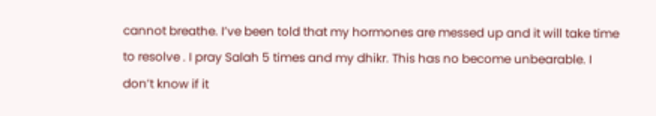cannot breathe. I’ve been told that my hormones are messed up and it will take time to resolve . I pray Salah 5 times and my dhikr. This has no become unbearable. I don’t know if it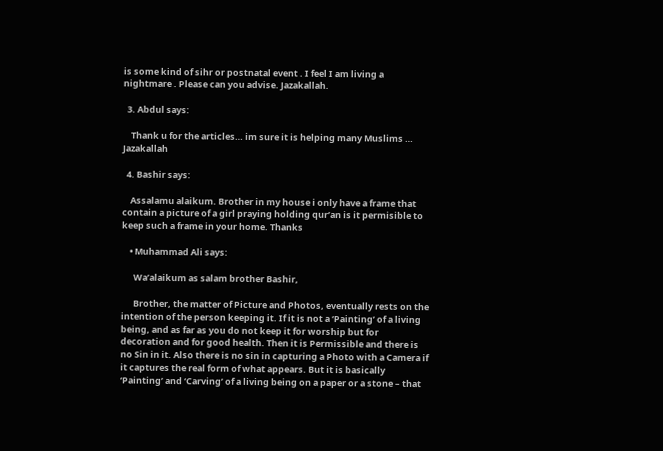is some kind of sihr or postnatal event . I feel I am living a nightmare . Please can you advise. Jazakallah.

  3. Abdul says:

    Thank u for the articles… im sure it is helping many Muslims … Jazakallah

  4. Bashir says:

    Assalamu alaikum. Brother in my house i only have a frame that contain a picture of a girl praying holding qur’an is it permisible to keep such a frame in your home. Thanks

    • Muhammad Ali says:

      Wa’alaikum as salam brother Bashir,

      Brother, the matter of Picture and Photos, eventually rests on the intention of the person keeping it. If it is not a ‘Painting’ of a living being, and as far as you do not keep it for worship but for decoration and for good health. Then it is Permissible and there is no Sin in it. Also there is no sin in capturing a Photo with a Camera if it captures the real form of what appears. But it is basically ‘Painting’ and ‘Carving’ of a living being on a paper or a stone – that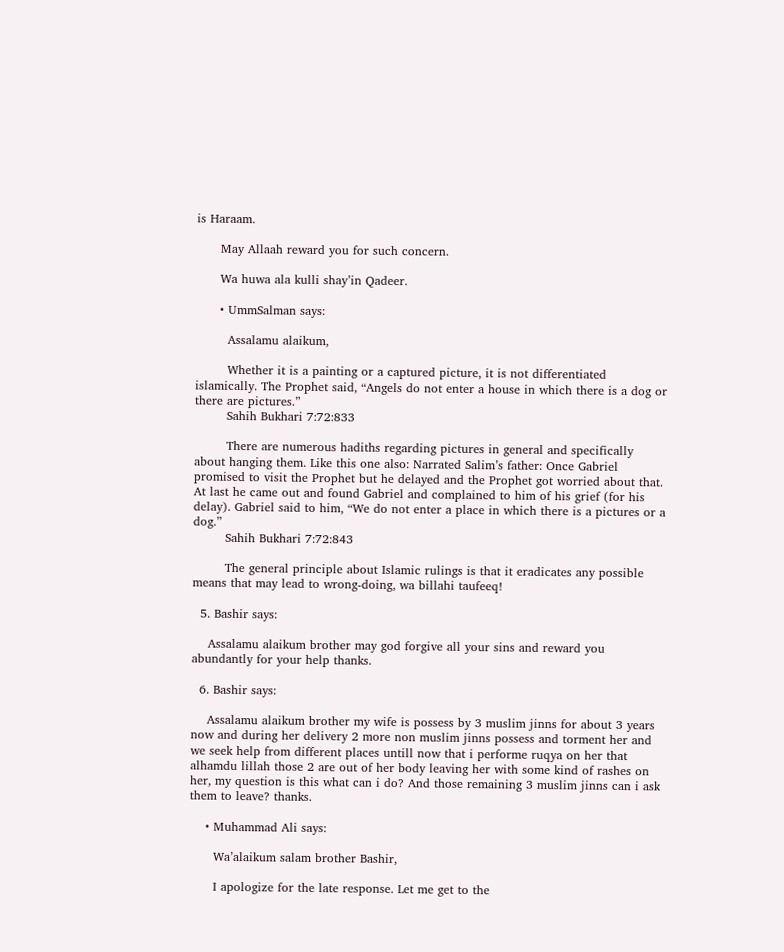is Haraam.

      May Allaah reward you for such concern.

      Wa huwa ala kulli shay’in Qadeer.

      • UmmSalman says:

        Assalamu alaikum,

        Whether it is a painting or a captured picture, it is not differentiated islamically. The Prophet said, “Angels do not enter a house in which there is a dog or there are pictures.”
        Sahih Bukhari 7:72:833

        There are numerous hadiths regarding pictures in general and specifically about hanging them. Like this one also: Narrated Salim’s father: Once Gabriel promised to visit the Prophet but he delayed and the Prophet got worried about that. At last he came out and found Gabriel and complained to him of his grief (for his delay). Gabriel said to him, “We do not enter a place in which there is a pictures or a dog.”
        Sahih Bukhari 7:72:843

        The general principle about Islamic rulings is that it eradicates any possible means that may lead to wrong-doing, wa billahi taufeeq!

  5. Bashir says:

    Assalamu alaikum brother may god forgive all your sins and reward you abundantly for your help thanks.

  6. Bashir says:

    Assalamu alaikum brother my wife is possess by 3 muslim jinns for about 3 years now and during her delivery 2 more non muslim jinns possess and torment her and we seek help from different places untill now that i performe ruqya on her that alhamdu lillah those 2 are out of her body leaving her with some kind of rashes on her, my question is this what can i do? And those remaining 3 muslim jinns can i ask them to leave? thanks.

    • Muhammad Ali says:

      Wa’alaikum salam brother Bashir,

      I apologize for the late response. Let me get to the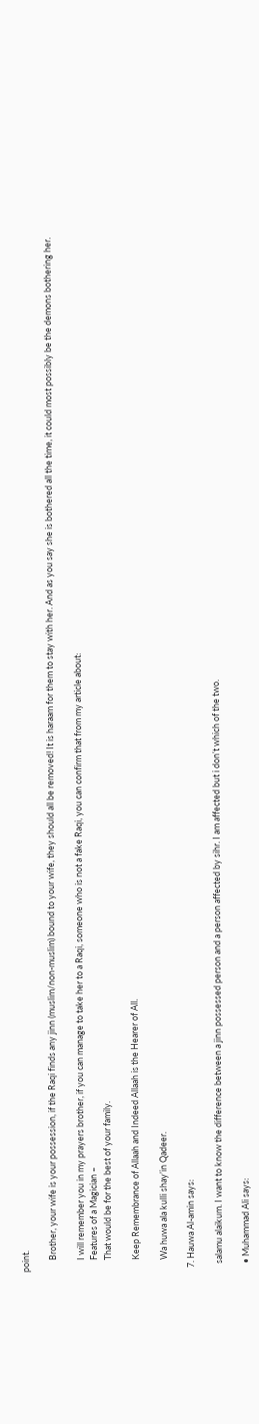point.

      Brother, your wife is your possession, if the Raqi finds any jinn (muslim/non-muslim) bound to your wife, they should all be removed! It is haraam for them to stay with her. And as you say she is bothered all the time, it could most possibly be the demons bothering her.

      I will remember you in my prayers brother, if you can manage to take her to a Raqi, someone who is not a fake Raqi, you can confirm that from my article about:
      Features of a Magician –
      That would be for the best of your family.

      Keep Remembrance of Allaah and Indeed Allaah is the Hearer of All.

      Wa huwa ala kulli shay’in Qadeer.

  7. Hauwa Al-amin says:

    salamu alaikum. I want to know the difference between a jinn possessed person and a person affected by sihr. I am affected but i don’t which of the two.

    • Muhammad Ali says: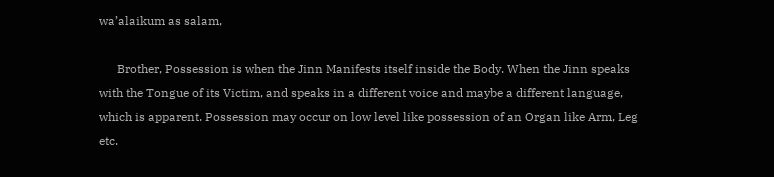wa’alaikum as salam,

      Brother, Possession is when the Jinn Manifests itself inside the Body. When the Jinn speaks with the Tongue of its Victim, and speaks in a different voice and maybe a different language, which is apparent. Possession may occur on low level like possession of an Organ like Arm, Leg etc.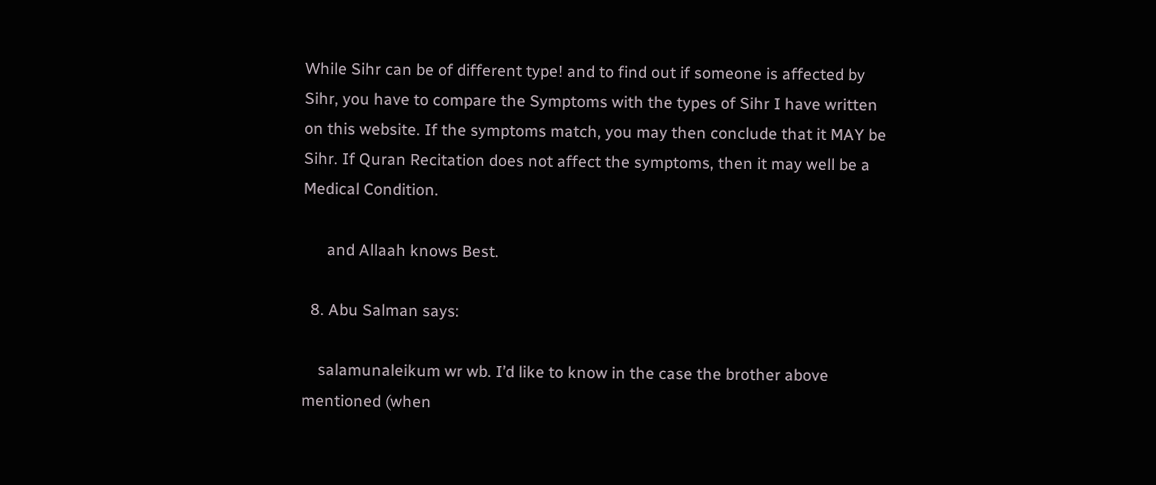While Sihr can be of different type! and to find out if someone is affected by Sihr, you have to compare the Symptoms with the types of Sihr I have written on this website. If the symptoms match, you may then conclude that it MAY be Sihr. If Quran Recitation does not affect the symptoms, then it may well be a Medical Condition.

      and Allaah knows Best.

  8. Abu Salman says:

    salamunaleikum wr wb. I’d like to know in the case the brother above mentioned (when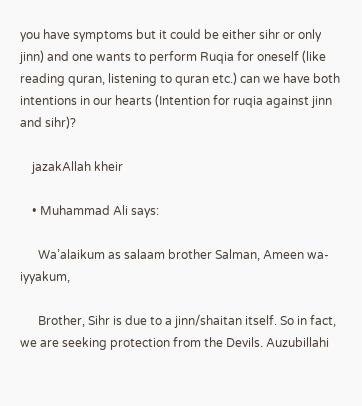you have symptoms but it could be either sihr or only jinn) and one wants to perform Ruqia for oneself (like reading quran, listening to quran etc.) can we have both intentions in our hearts (Intention for ruqia against jinn and sihr)?

    jazakAllah kheir

    • Muhammad Ali says:

      Wa’alaikum as salaam brother Salman, Ameen wa-iyyakum,

      Brother, Sihr is due to a jinn/shaitan itself. So in fact, we are seeking protection from the Devils. Auzubillahi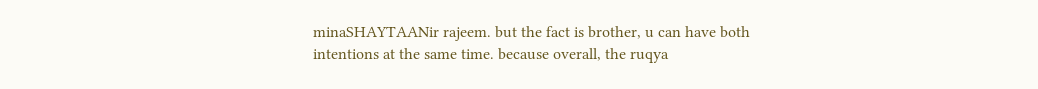minaSHAYTAANir rajeem. but the fact is brother, u can have both intentions at the same time. because overall, the ruqya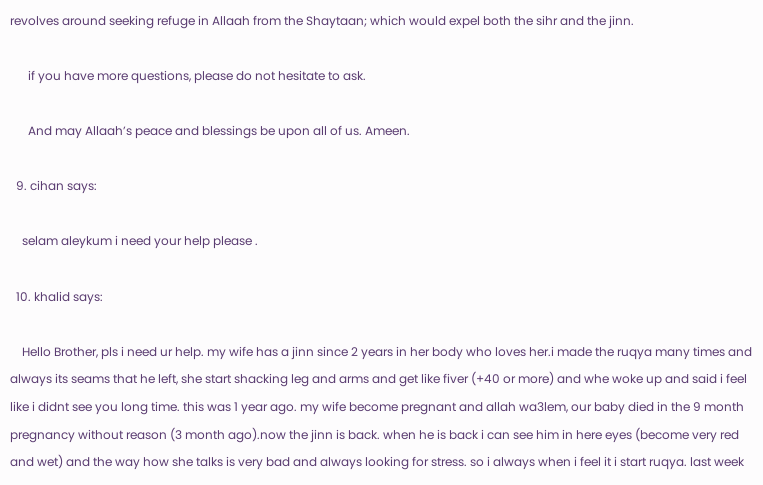revolves around seeking refuge in Allaah from the Shaytaan; which would expel both the sihr and the jinn.

      if you have more questions, please do not hesitate to ask.

      And may Allaah’s peace and blessings be upon all of us. Ameen.

  9. cihan says:

    selam aleykum i need your help please .

  10. khalid says:

    Hello Brother, pls i need ur help. my wife has a jinn since 2 years in her body who loves her.i made the ruqya many times and always its seams that he left, she start shacking leg and arms and get like fiver (+40 or more) and whe woke up and said i feel like i didnt see you long time. this was 1 year ago. my wife become pregnant and allah wa3lem, our baby died in the 9 month pregnancy without reason (3 month ago).now the jinn is back. when he is back i can see him in here eyes (become very red and wet) and the way how she talks is very bad and always looking for stress. so i always when i feel it i start ruqya. last week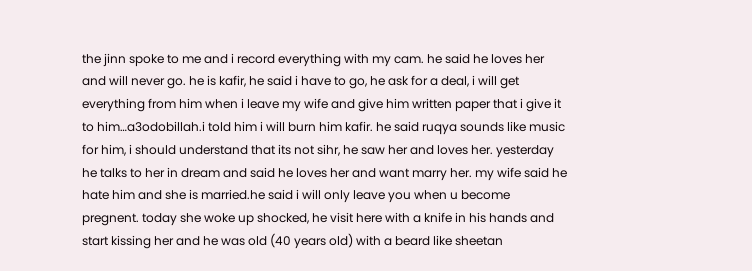the jinn spoke to me and i record everything with my cam. he said he loves her and will never go. he is kafir, he said i have to go, he ask for a deal, i will get everything from him when i leave my wife and give him written paper that i give it to him…a3odobillah.i told him i will burn him kafir. he said ruqya sounds like music for him, i should understand that its not sihr, he saw her and loves her. yesterday he talks to her in dream and said he loves her and want marry her. my wife said he hate him and she is married.he said i will only leave you when u become pregnent. today she woke up shocked, he visit here with a knife in his hands and start kissing her and he was old (40 years old) with a beard like sheetan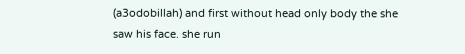(a3odobillah) and first without head only body the she saw his face. she run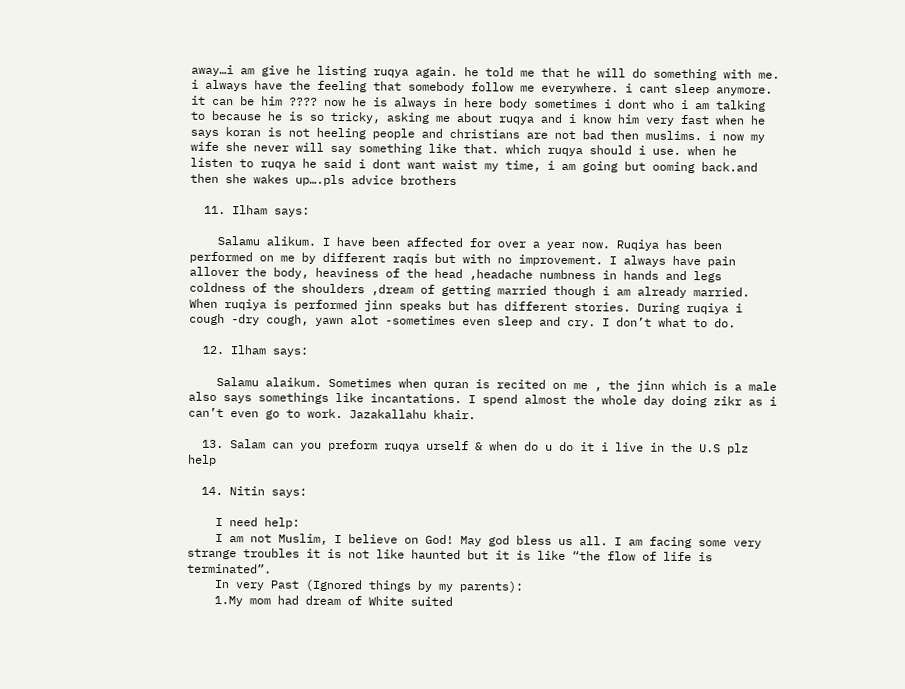away…i am give he listing ruqya again. he told me that he will do something with me. i always have the feeling that somebody follow me everywhere. i cant sleep anymore. it can be him ???? now he is always in here body sometimes i dont who i am talking to because he is so tricky, asking me about ruqya and i know him very fast when he says koran is not heeling people and christians are not bad then muslims. i now my wife she never will say something like that. which ruqya should i use. when he listen to ruqya he said i dont want waist my time, i am going but ooming back.and then she wakes up….pls advice brothers

  11. Ilham says:

    Salamu alikum. I have been affected for over a year now. Ruqiya has been performed on me by different raqis but with no improvement. I always have pain allover the body, heaviness of the head ,headache numbness in hands and legs coldness of the shoulders ,dream of getting married though i am already married. When ruqiya is performed jinn speaks but has different stories. During ruqiya i cough -dry cough, yawn alot -sometimes even sleep and cry. I don’t what to do.

  12. Ilham says:

    Salamu alaikum. Sometimes when quran is recited on me , the jinn which is a male also says somethings like incantations. I spend almost the whole day doing zikr as i can’t even go to work. Jazakallahu khair.

  13. Salam can you preform ruqya urself & when do u do it i live in the U.S plz help

  14. Nitin says:

    I need help:
    I am not Muslim, I believe on God! May god bless us all. I am facing some very strange troubles it is not like haunted but it is like “the flow of life is terminated”.
    In very Past (Ignored things by my parents):
    1.My mom had dream of White suited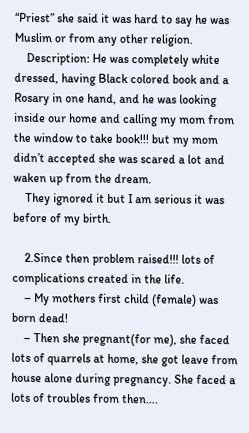“Priest” she said it was hard to say he was Muslim or from any other religion.
    Description: He was completely white dressed, having Black colored book and a Rosary in one hand, and he was looking inside our home and calling my mom from the window to take book!!! but my mom didn’t accepted she was scared a lot and waken up from the dream.
    They ignored it but I am serious it was before of my birth.

    2.Since then problem raised!!! lots of complications created in the life.
    – My mothers first child (female) was born dead!
    – Then she pregnant(for me), she faced lots of quarrels at home, she got leave from house alone during pregnancy. She faced a lots of troubles from then….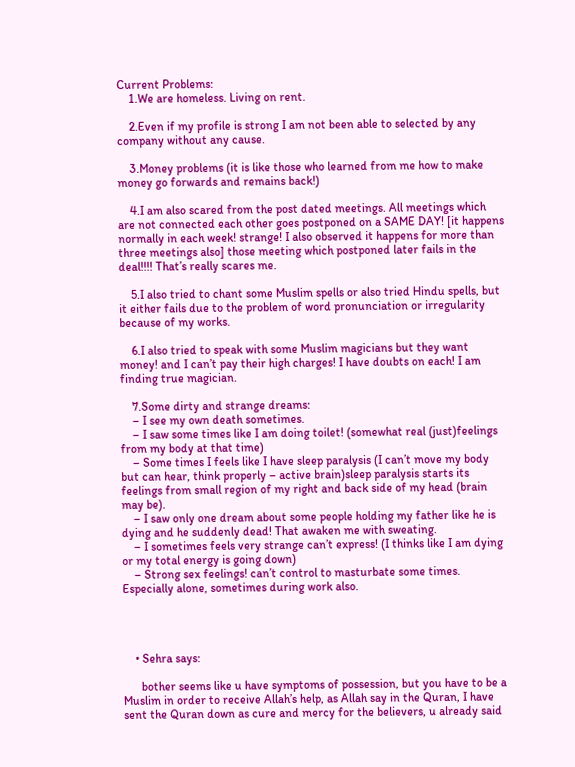Current Problems:
    1.We are homeless. Living on rent.

    2.Even if my profile is strong I am not been able to selected by any company without any cause.

    3.Money problems (it is like those who learned from me how to make money go forwards and remains back!)

    4.I am also scared from the post dated meetings. All meetings which are not connected each other goes postponed on a SAME DAY! [it happens normally in each week! strange! I also observed it happens for more than three meetings also] those meeting which postponed later fails in the deal!!!! That’s really scares me.

    5.I also tried to chant some Muslim spells or also tried Hindu spells, but it either fails due to the problem of word pronunciation or irregularity because of my works.

    6.I also tried to speak with some Muslim magicians but they want money! and I can’t pay their high charges! I have doubts on each! I am finding true magician.

    7.Some dirty and strange dreams:
    – I see my own death sometimes.
    – I saw some times like I am doing toilet! (somewhat real (just)feelings from my body at that time)
    – Some times I feels like I have sleep paralysis (I can’t move my body but can hear, think properly – active brain)sleep paralysis starts its feelings from small region of my right and back side of my head (brain may be).
    – I saw only one dream about some people holding my father like he is dying and he suddenly dead! That awaken me with sweating.
    – I sometimes feels very strange can’t express! (I thinks like I am dying or my total energy is going down)
    – Strong sex feelings! can’t control to masturbate some times. Especially alone, sometimes during work also.




    • Sehra says:

      bother seems like u have symptoms of possession, but you have to be a Muslim in order to receive Allah’s help, as Allah say in the Quran, I have sent the Quran down as cure and mercy for the believers, u already said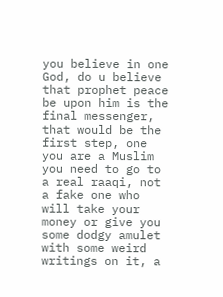you believe in one God, do u believe that prophet peace be upon him is the final messenger, that would be the first step, one you are a Muslim you need to go to a real raaqi, not a fake one who will take your money or give you some dodgy amulet with some weird writings on it, a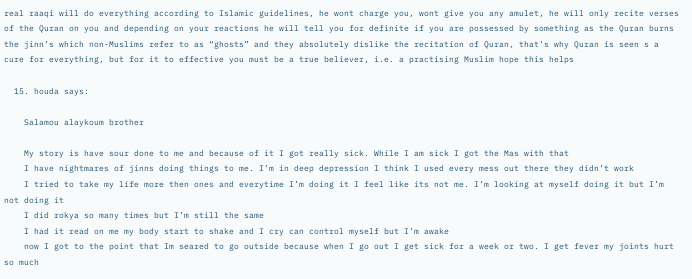real raaqi will do everything according to Islamic guidelines, he wont charge you, wont give you any amulet, he will only recite verses of the Quran on you and depending on your reactions he will tell you for definite if you are possessed by something as the Quran burns the jinn’s which non-Muslims refer to as “ghosts” and they absolutely dislike the recitation of Quran, that’s why Quran is seen s a cure for everything, but for it to effective you must be a true believer, i.e. a practising Muslim hope this helps

  15. houda says:

    Salamou alaykoum brother

    My story is have sour done to me and because of it I got really sick. While I am sick I got the Mas with that
    I have nightmares of jinns doing things to me. I’m in deep depression I think I used every mess out there they didn’t work
    I tried to take my life more then ones and everytime I’m doing it I feel like its not me. I’m looking at myself doing it but I’m not doing it
    I did rokya so many times but I’m still the same
    I had it read on me my body start to shake and I cry can control myself but I’m awake
    now I got to the point that Im seared to go outside because when I go out I get sick for a week or two. I get fever my joints hurt so much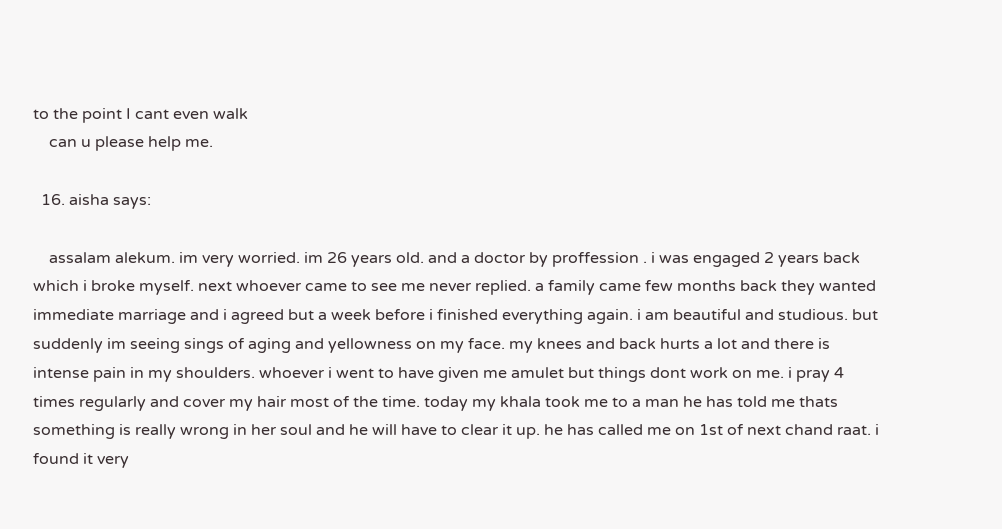to the point I cant even walk
    can u please help me.

  16. aisha says:

    assalam alekum. im very worried. im 26 years old. and a doctor by proffession . i was engaged 2 years back which i broke myself. next whoever came to see me never replied. a family came few months back they wanted immediate marriage and i agreed but a week before i finished everything again. i am beautiful and studious. but suddenly im seeing sings of aging and yellowness on my face. my knees and back hurts a lot and there is intense pain in my shoulders. whoever i went to have given me amulet but things dont work on me. i pray 4 times regularly and cover my hair most of the time. today my khala took me to a man he has told me thats something is really wrong in her soul and he will have to clear it up. he has called me on 1st of next chand raat. i found it very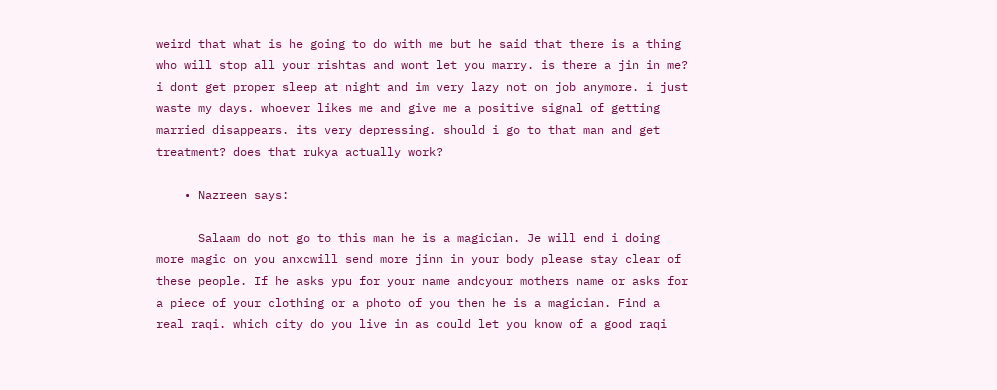weird that what is he going to do with me but he said that there is a thing who will stop all your rishtas and wont let you marry. is there a jin in me? i dont get proper sleep at night and im very lazy not on job anymore. i just waste my days. whoever likes me and give me a positive signal of getting married disappears. its very depressing. should i go to that man and get treatment? does that rukya actually work?

    • Nazreen says:

      Salaam do not go to this man he is a magician. Je will end i doing more magic on you anxcwill send more jinn in your body please stay clear of these people. If he asks ypu for your name andcyour mothers name or asks for a piece of your clothing or a photo of you then he is a magician. Find a real raqi. which city do you live in as could let you know of a good raqi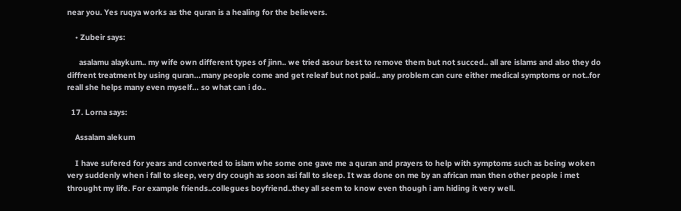near you. Yes ruqya works as the quran is a healing for the believers.

    • Zubeir says:

      asalamu alaykum.. my wife own different types of jinn.. we tried asour best to remove them but not succed.. all are islams and also they do diffrent treatment by using quran…many people come and get releaf but not paid.. any problem can cure either medical symptoms or not..for reall she helps many even myself… so what can i do..

  17. Lorna says:

    Assalam alekum

    I have sufered for years and converted to islam whe some one gave me a quran and prayers to help with symptoms such as being woken very suddenly when i fall to sleep, very dry cough as soon asi fall to sleep. It was done on me by an african man then other people i met throught my life. For example friends..collegues boyfriend..they all seem to know even though i am hiding it very well.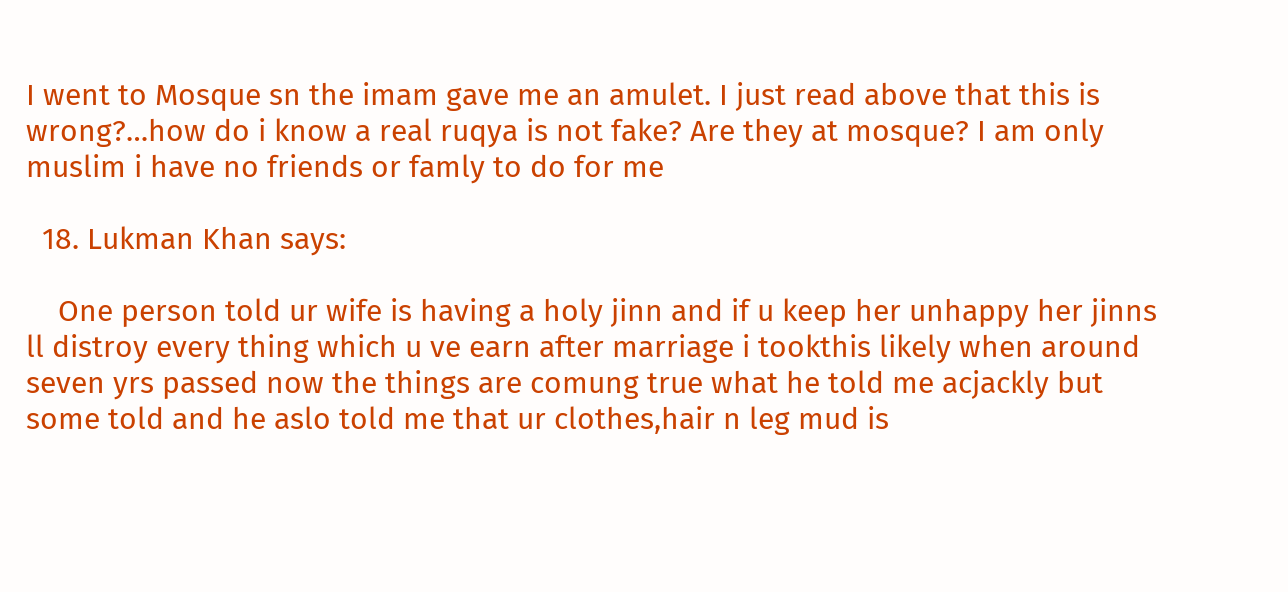I went to Mosque sn the imam gave me an amulet. I just read above that this is wrong?…how do i know a real ruqya is not fake? Are they at mosque? I am only muslim i have no friends or famly to do for me

  18. Lukman Khan says:

    One person told ur wife is having a holy jinn and if u keep her unhappy her jinns ll distroy every thing which u ve earn after marriage i tookthis likely when around seven yrs passed now the things are comung true what he told me acjackly but some told and he aslo told me that ur clothes,hair n leg mud is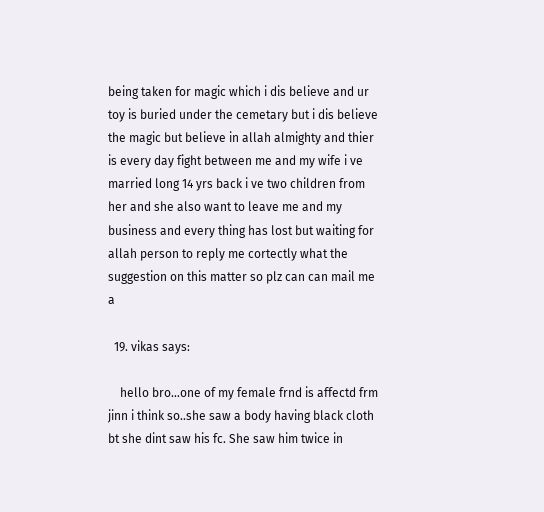being taken for magic which i dis believe and ur toy is buried under the cemetary but i dis believe the magic but believe in allah almighty and thier is every day fight between me and my wife i ve married long 14 yrs back i ve two children from her and she also want to leave me and my business and every thing has lost but waiting for allah person to reply me cortectly what the suggestion on this matter so plz can can mail me a

  19. vikas says:

    hello bro…one of my female frnd is affectd frm jinn i think so..she saw a body having black cloth bt she dint saw his fc. She saw him twice in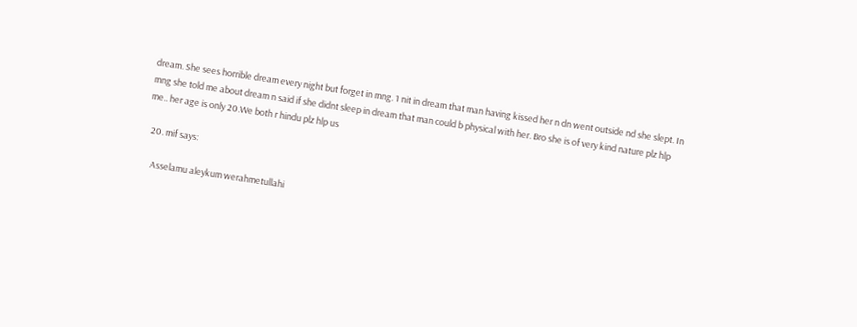dream. She sees horrible dream every night but forget in mng. 1 nit in dream that man having kissed her n dn went outside nd she slept. In mng she told me about dream n said if she didnt sleep in dream that man could b physical with her. Bro she is of very kind nature plz hlp me.. her age is only 20.We both r hindu plz hlp us

  20. mif says:

    Asselamu aleykum werahmetullahi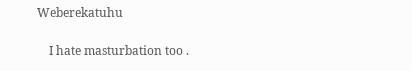Weberekatuhu

    I hate masturbation too .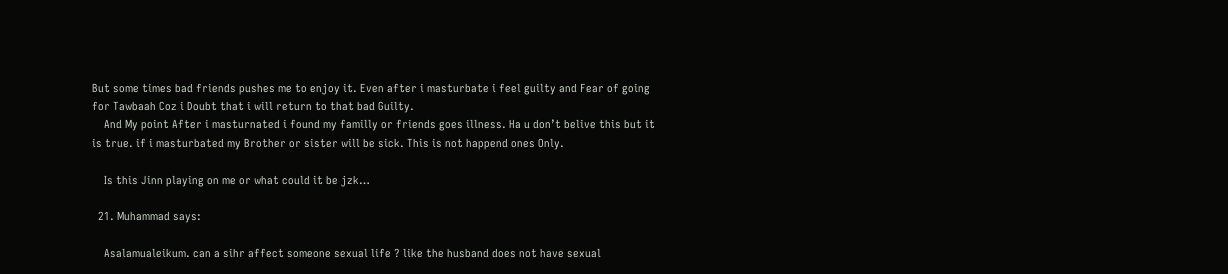But some times bad friends pushes me to enjoy it. Even after i masturbate i feel guilty and Fear of going for Tawbaah Coz i Doubt that i will return to that bad Guilty.
    And My point After i masturnated i found my familly or friends goes illness. Ha u don’t belive this but it is true. if i masturbated my Brother or sister will be sick. This is not happend ones Only.

    Is this Jinn playing on me or what could it be jzk…

  21. Muhammad says:

    Asalamualeikum. can a sihr affect someone sexual life ? like the husband does not have sexual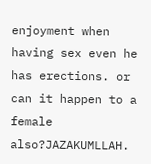enjoyment when having sex even he has erections. or can it happen to a female also?JAZAKUMLLAH.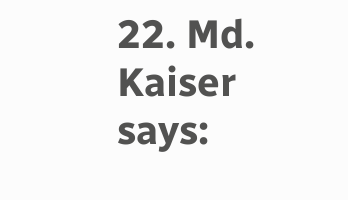22. Md. Kaiser says: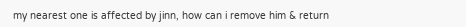my nearest one is affected by jinn, how can i remove him & return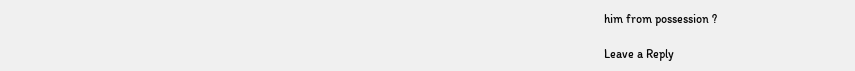him from possession ?

Leave a Reply